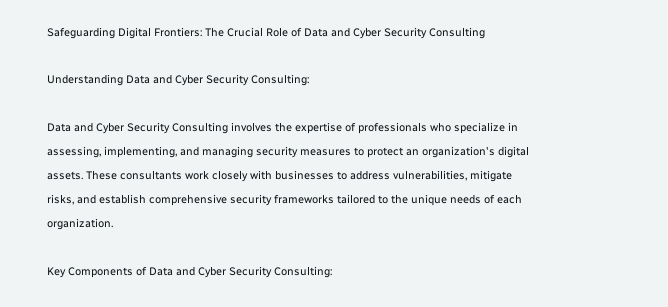Safeguarding Digital Frontiers: The Crucial Role of Data and Cyber Security Consulting

Understanding Data and Cyber Security Consulting:

Data and Cyber Security Consulting involves the expertise of professionals who specialize in assessing, implementing, and managing security measures to protect an organization's digital assets. These consultants work closely with businesses to address vulnerabilities, mitigate risks, and establish comprehensive security frameworks tailored to the unique needs of each organization.

Key Components of Data and Cyber Security Consulting: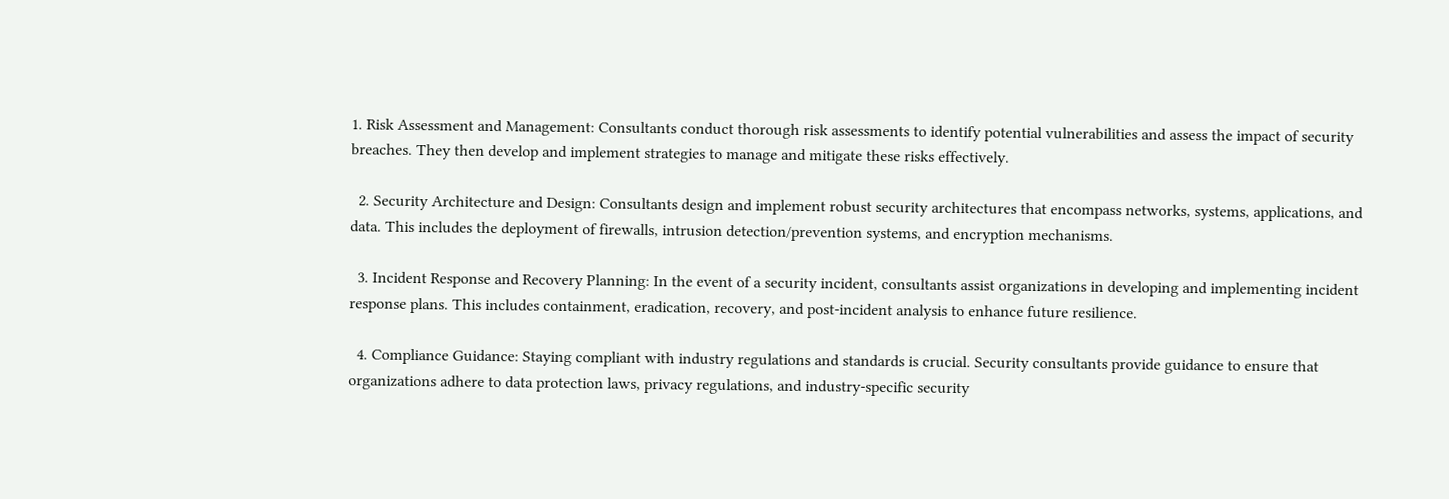1. Risk Assessment and Management: Consultants conduct thorough risk assessments to identify potential vulnerabilities and assess the impact of security breaches. They then develop and implement strategies to manage and mitigate these risks effectively.

  2. Security Architecture and Design: Consultants design and implement robust security architectures that encompass networks, systems, applications, and data. This includes the deployment of firewalls, intrusion detection/prevention systems, and encryption mechanisms.

  3. Incident Response and Recovery Planning: In the event of a security incident, consultants assist organizations in developing and implementing incident response plans. This includes containment, eradication, recovery, and post-incident analysis to enhance future resilience.

  4. Compliance Guidance: Staying compliant with industry regulations and standards is crucial. Security consultants provide guidance to ensure that organizations adhere to data protection laws, privacy regulations, and industry-specific security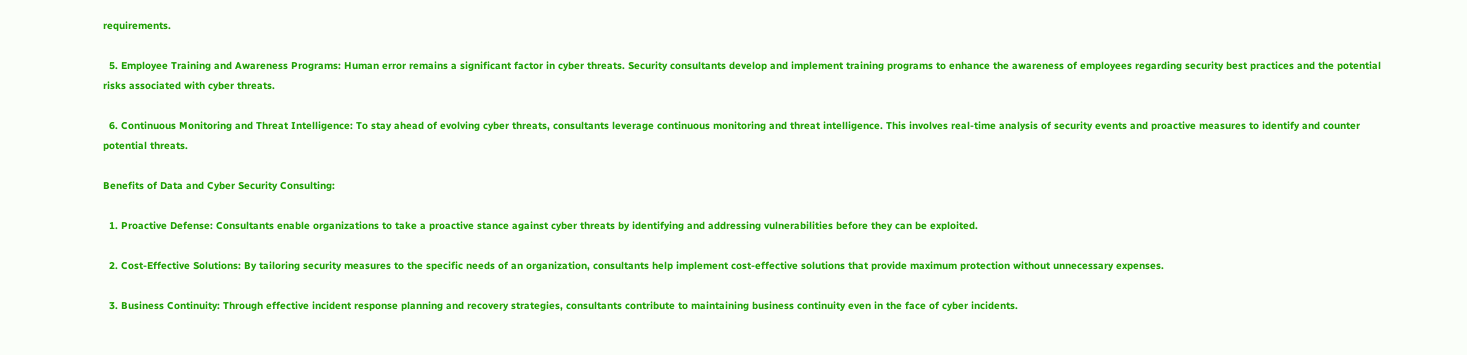requirements.

  5. Employee Training and Awareness Programs: Human error remains a significant factor in cyber threats. Security consultants develop and implement training programs to enhance the awareness of employees regarding security best practices and the potential risks associated with cyber threats.

  6. Continuous Monitoring and Threat Intelligence: To stay ahead of evolving cyber threats, consultants leverage continuous monitoring and threat intelligence. This involves real-time analysis of security events and proactive measures to identify and counter potential threats.

Benefits of Data and Cyber Security Consulting:

  1. Proactive Defense: Consultants enable organizations to take a proactive stance against cyber threats by identifying and addressing vulnerabilities before they can be exploited.

  2. Cost-Effective Solutions: By tailoring security measures to the specific needs of an organization, consultants help implement cost-effective solutions that provide maximum protection without unnecessary expenses.

  3. Business Continuity: Through effective incident response planning and recovery strategies, consultants contribute to maintaining business continuity even in the face of cyber incidents.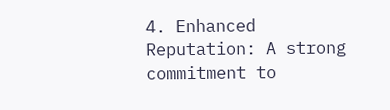4. Enhanced Reputation: A strong commitment to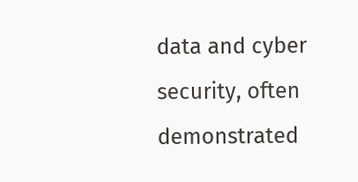data and cyber security, often demonstrated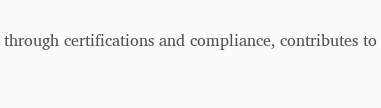through certifications and compliance, contributes to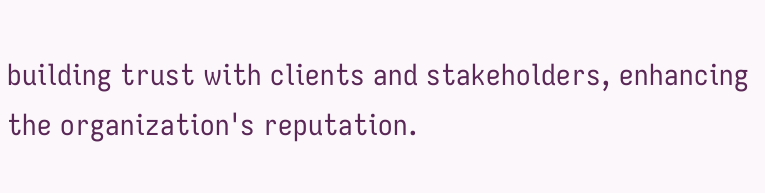building trust with clients and stakeholders, enhancing the organization's reputation.